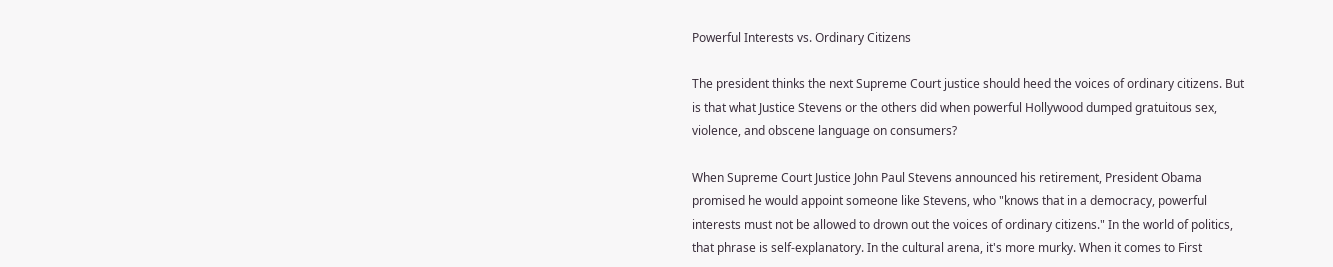Powerful Interests vs. Ordinary Citizens

The president thinks the next Supreme Court justice should heed the voices of ordinary citizens. But is that what Justice Stevens or the others did when powerful Hollywood dumped gratuitous sex, violence, and obscene language on consumers?

When Supreme Court Justice John Paul Stevens announced his retirement, President Obama promised he would appoint someone like Stevens, who "knows that in a democracy, powerful interests must not be allowed to drown out the voices of ordinary citizens." In the world of politics, that phrase is self-explanatory. In the cultural arena, it's more murky. When it comes to First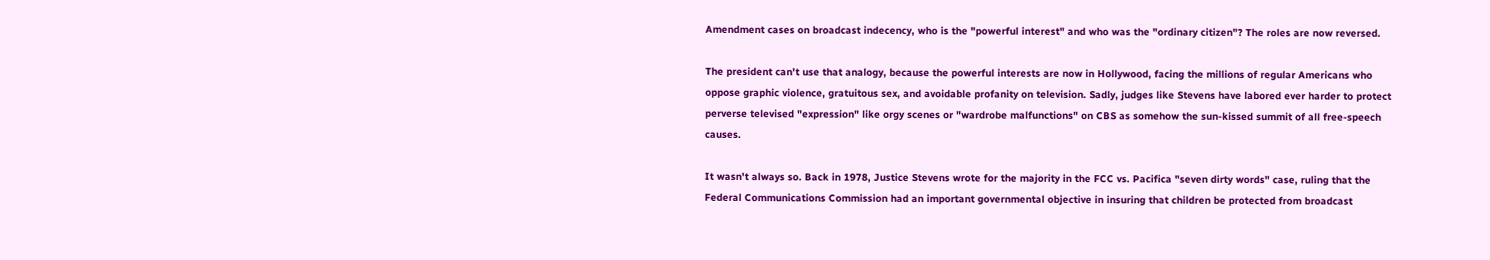Amendment cases on broadcast indecency, who is the "powerful interest" and who was the "ordinary citizen"? The roles are now reversed.

The president can't use that analogy, because the powerful interests are now in Hollywood, facing the millions of regular Americans who oppose graphic violence, gratuitous sex, and avoidable profanity on television. Sadly, judges like Stevens have labored ever harder to protect perverse televised "expression" like orgy scenes or "wardrobe malfunctions" on CBS as somehow the sun-kissed summit of all free-speech causes.

It wasn't always so. Back in 1978, Justice Stevens wrote for the majority in the FCC vs. Pacifica "seven dirty words" case, ruling that the Federal Communications Commission had an important governmental objective in insuring that children be protected from broadcast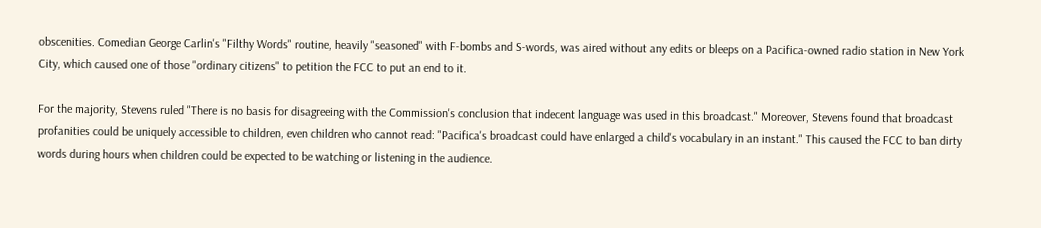obscenities. Comedian George Carlin's "Filthy Words" routine, heavily "seasoned" with F-bombs and S-words, was aired without any edits or bleeps on a Pacifica-owned radio station in New York City, which caused one of those "ordinary citizens" to petition the FCC to put an end to it.

For the majority, Stevens ruled "There is no basis for disagreeing with the Commission's conclusion that indecent language was used in this broadcast." Moreover, Stevens found that broadcast profanities could be uniquely accessible to children, even children who cannot read: "Pacifica's broadcast could have enlarged a child's vocabulary in an instant." This caused the FCC to ban dirty words during hours when children could be expected to be watching or listening in the audience.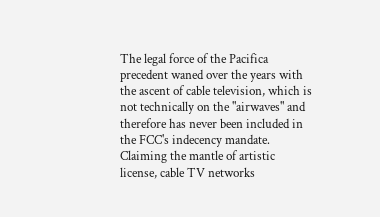The legal force of the Pacifica precedent waned over the years with the ascent of cable television, which is not technically on the "airwaves" and therefore has never been included in the FCC's indecency mandate. Claiming the mantle of artistic license, cable TV networks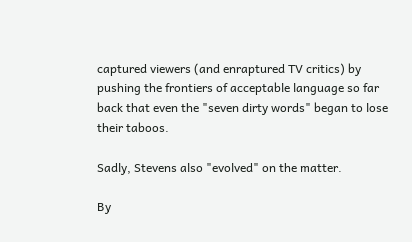captured viewers (and enraptured TV critics) by pushing the frontiers of acceptable language so far back that even the "seven dirty words" began to lose their taboos.

Sadly, Stevens also "evolved" on the matter.

By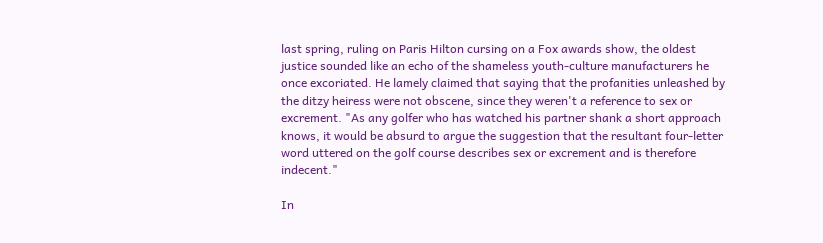last spring, ruling on Paris Hilton cursing on a Fox awards show, the oldest justice sounded like an echo of the shameless youth-culture manufacturers he once excoriated. He lamely claimed that saying that the profanities unleashed by the ditzy heiress were not obscene, since they weren't a reference to sex or excrement. "As any golfer who has watched his partner shank a short approach knows, it would be absurd to argue the suggestion that the resultant four-letter word uttered on the golf course describes sex or excrement and is therefore indecent."

In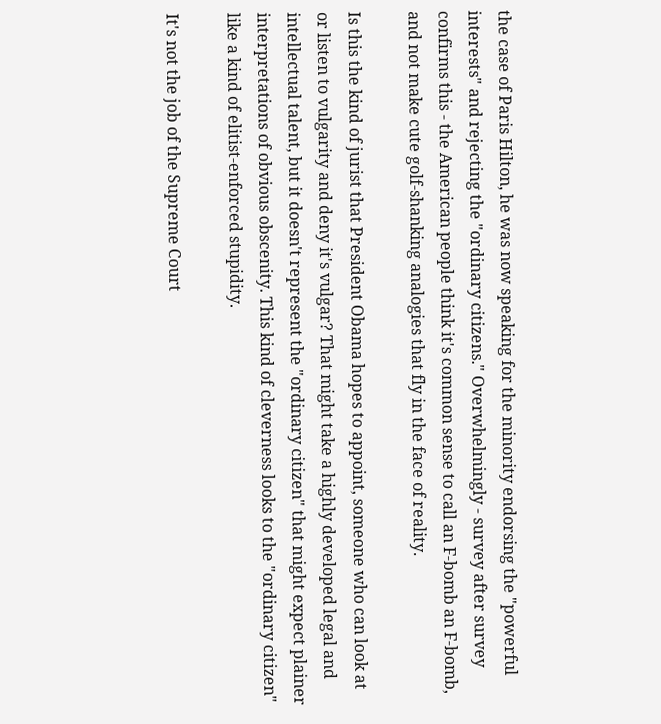the case of Paris Hilton, he was now speaking for the minority endorsing the "powerful interests" and rejecting the "ordinary citizens." Overwhelmingly - survey after survey confirms this - the American people think it's common sense to call an F-bomb an F-bomb, and not make cute golf-shanking analogies that fly in the face of reality.

Is this the kind of jurist that President Obama hopes to appoint, someone who can look at or listen to vulgarity and deny it's vulgar? That might take a highly developed legal and intellectual talent, but it doesn't represent the "ordinary citizen" that might expect plainer interpretations of obvious obscenity. This kind of cleverness looks to the "ordinary citizen" like a kind of elitist-enforced stupidity.

It's not the job of the Supreme Court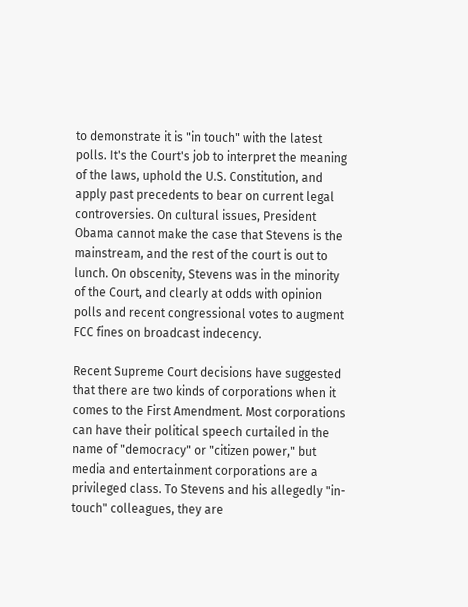to demonstrate it is "in touch" with the latest polls. It's the Court's job to interpret the meaning of the laws, uphold the U.S. Constitution, and apply past precedents to bear on current legal controversies. On cultural issues, President Obama cannot make the case that Stevens is the mainstream, and the rest of the court is out to lunch. On obscenity, Stevens was in the minority of the Court, and clearly at odds with opinion polls and recent congressional votes to augment FCC fines on broadcast indecency.

Recent Supreme Court decisions have suggested that there are two kinds of corporations when it comes to the First Amendment. Most corporations can have their political speech curtailed in the name of "democracy" or "citizen power," but media and entertainment corporations are a privileged class. To Stevens and his allegedly "in-touch" colleagues, they are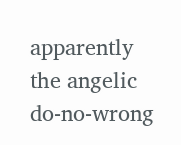apparently the angelic do-no-wrong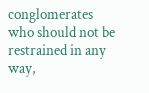conglomerates who should not be restrained in any way,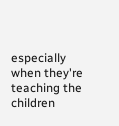especially when they're teaching the children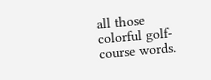all those colorful golf-course words.